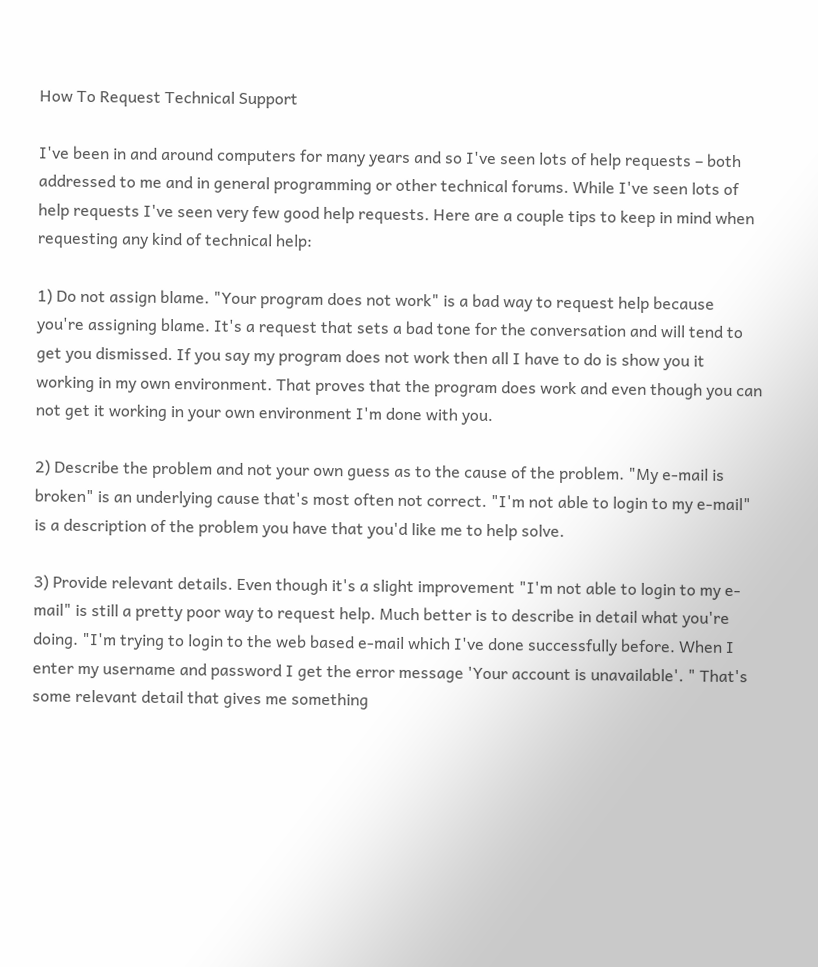How To Request Technical Support

I've been in and around computers for many years and so I've seen lots of help requests – both addressed to me and in general programming or other technical forums. While I've seen lots of help requests I've seen very few good help requests. Here are a couple tips to keep in mind when requesting any kind of technical help:

1) Do not assign blame. "Your program does not work" is a bad way to request help because you're assigning blame. It's a request that sets a bad tone for the conversation and will tend to get you dismissed. If you say my program does not work then all I have to do is show you it working in my own environment. That proves that the program does work and even though you can not get it working in your own environment I'm done with you.

2) Describe the problem and not your own guess as to the cause of the problem. "My e-mail is broken" is an underlying cause that's most often not correct. "I'm not able to login to my e-mail" is a description of the problem you have that you'd like me to help solve.

3) Provide relevant details. Even though it's a slight improvement "I'm not able to login to my e-mail" is still a pretty poor way to request help. Much better is to describe in detail what you're doing. "I'm trying to login to the web based e-mail which I've done successfully before. When I enter my username and password I get the error message 'Your account is unavailable'. " That's some relevant detail that gives me something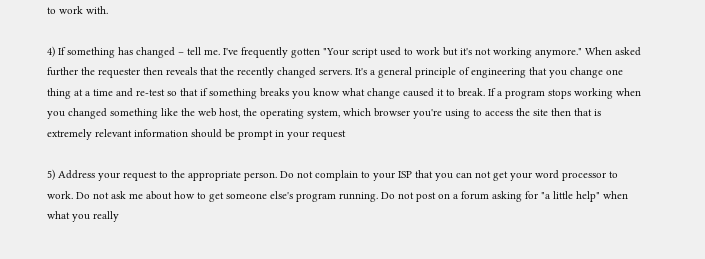to work with.

4) If something has changed – tell me. I've frequently gotten "Your script used to work but it's not working anymore." When asked further the requester then reveals that the recently changed servers. It's a general principle of engineering that you change one thing at a time and re-test so that if something breaks you know what change caused it to break. If a program stops working when you changed something like the web host, the operating system, which browser you're using to access the site then that is extremely relevant information should be prompt in your request

5) Address your request to the appropriate person. Do not complain to your ISP that you can not get your word processor to work. Do not ask me about how to get someone else's program running. Do not post on a forum asking for "a little help" when what you really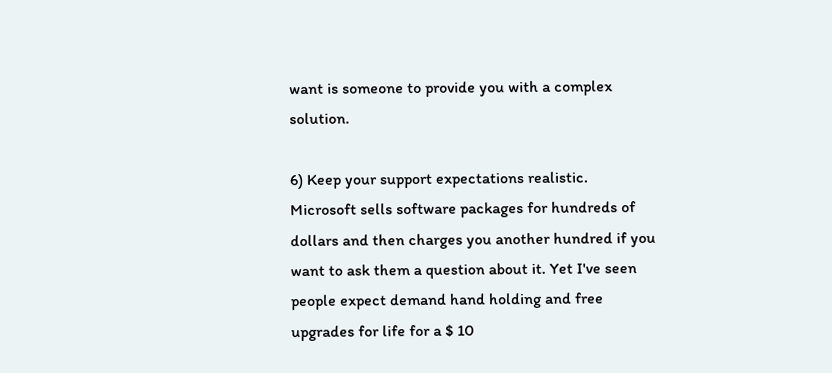want is someone to provide you with a complex solution.

6) Keep your support expectations realistic. Microsoft sells software packages for hundreds of dollars and then charges you another hundred if you want to ask them a question about it. Yet I've seen people expect demand hand holding and free upgrades for life for a $ 10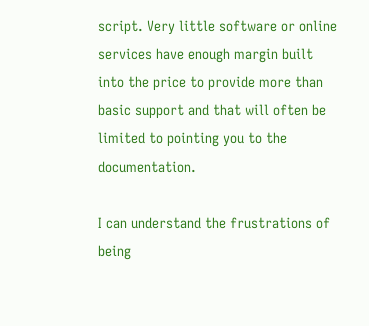script. Very little software or online services have enough margin built into the price to provide more than basic support and that will often be limited to pointing you to the documentation.

I can understand the frustrations of being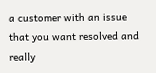a customer with an issue that you want resolved and really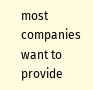most companies want to provide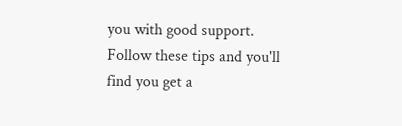you with good support. Follow these tips and you'll find you get a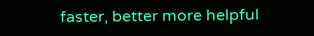faster, better more helpful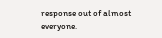response out of almost everyone.